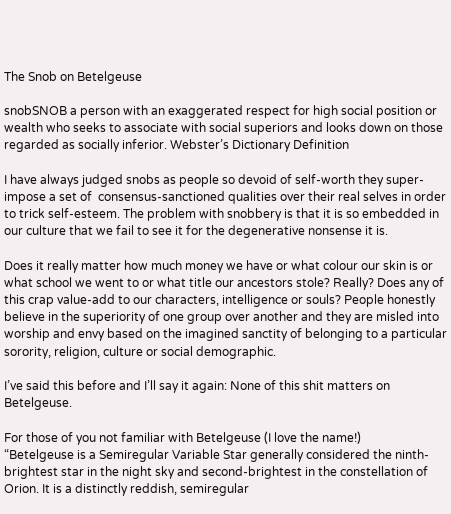The Snob on Betelgeuse

snobSNOB a person with an exaggerated respect for high social position or wealth who seeks to associate with social superiors and looks down on those regarded as socially inferior. Webster’s Dictionary Definition

I have always judged snobs as people so devoid of self-worth they super-impose a set of  consensus-sanctioned qualities over their real selves in order to trick self-esteem. The problem with snobbery is that it is so embedded in our culture that we fail to see it for the degenerative nonsense it is.

Does it really matter how much money we have or what colour our skin is or what school we went to or what title our ancestors stole? Really? Does any of this crap value-add to our characters, intelligence or souls? People honestly believe in the superiority of one group over another and they are misled into worship and envy based on the imagined sanctity of belonging to a particular sorority, religion, culture or social demographic.

I’ve said this before and I’ll say it again: None of this shit matters on Betelgeuse.

For those of you not familiar with Betelgeuse (I love the name!)
“Betelgeuse is a Semiregular Variable Star generally considered the ninth-brightest star in the night sky and second-brightest in the constellation of Orion. It is a distinctly reddish, semiregular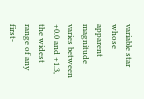variable star whose apparent magnitude varies between +0.0 and +1.3, the widest range of any first-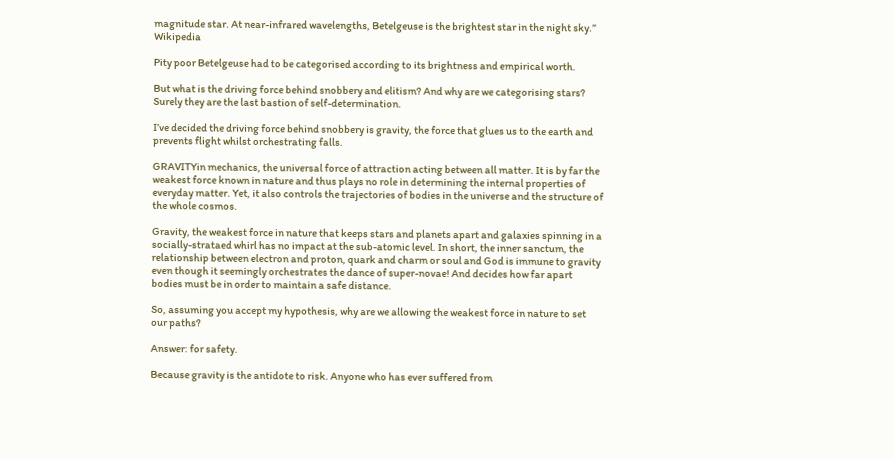magnitude star. At near-infrared wavelengths, Betelgeuse is the brightest star in the night sky.” Wikipedia

Pity poor Betelgeuse had to be categorised according to its brightness and empirical worth.

But what is the driving force behind snobbery and elitism? And why are we categorising stars? Surely they are the last bastion of self-determination.

I’ve decided the driving force behind snobbery is gravity, the force that glues us to the earth and prevents flight whilst orchestrating falls.

GRAVITYin mechanics, the universal force of attraction acting between all matter. It is by far the weakest force known in nature and thus plays no role in determining the internal properties of everyday matter. Yet, it also controls the trajectories of bodies in the universe and the structure of the whole cosmos.

Gravity, the weakest force in nature that keeps stars and planets apart and galaxies spinning in a socially-strataed whirl has no impact at the sub-atomic level. In short, the inner sanctum, the relationship between electron and proton, quark and charm or soul and God is immune to gravity even though it seemingly orchestrates the dance of super-novae! And decides how far apart bodies must be in order to maintain a safe distance.

So, assuming you accept my hypothesis, why are we allowing the weakest force in nature to set our paths?

Answer: for safety.

Because gravity is the antidote to risk. Anyone who has ever suffered from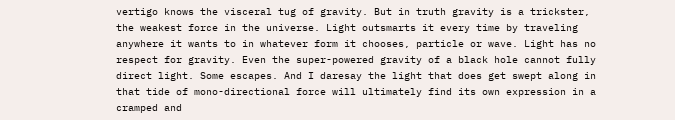vertigo knows the visceral tug of gravity. But in truth gravity is a trickster, the weakest force in the universe. Light outsmarts it every time by traveling anywhere it wants to in whatever form it chooses, particle or wave. Light has no respect for gravity. Even the super-powered gravity of a black hole cannot fully direct light. Some escapes. And I daresay the light that does get swept along in that tide of mono-directional force will ultimately find its own expression in a cramped and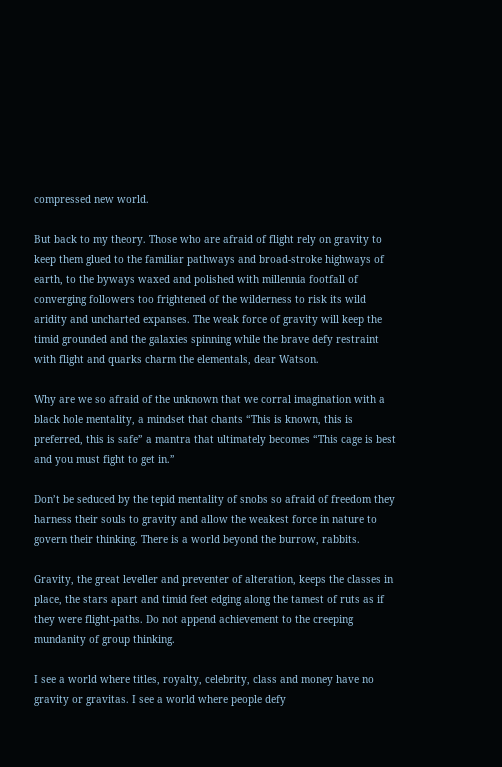compressed new world.

But back to my theory. Those who are afraid of flight rely on gravity to keep them glued to the familiar pathways and broad-stroke highways of earth, to the byways waxed and polished with millennia footfall of converging followers too frightened of the wilderness to risk its wild aridity and uncharted expanses. The weak force of gravity will keep the timid grounded and the galaxies spinning while the brave defy restraint with flight and quarks charm the elementals, dear Watson.

Why are we so afraid of the unknown that we corral imagination with a black hole mentality, a mindset that chants “This is known, this is preferred, this is safe” a mantra that ultimately becomes “This cage is best and you must fight to get in.”

Don’t be seduced by the tepid mentality of snobs so afraid of freedom they harness their souls to gravity and allow the weakest force in nature to govern their thinking. There is a world beyond the burrow, rabbits.

Gravity, the great leveller and preventer of alteration, keeps the classes in place, the stars apart and timid feet edging along the tamest of ruts as if they were flight-paths. Do not append achievement to the creeping mundanity of group thinking.

I see a world where titles, royalty, celebrity, class and money have no gravity or gravitas. I see a world where people defy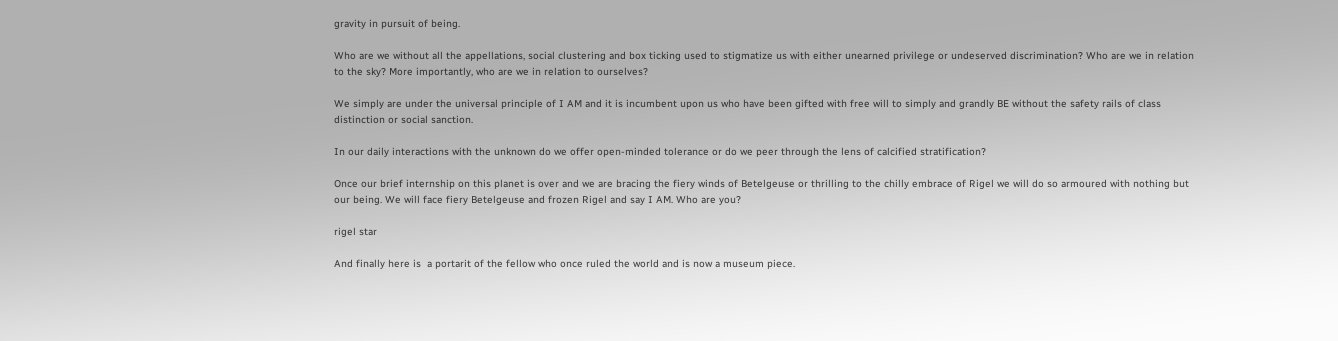gravity in pursuit of being.

Who are we without all the appellations, social clustering and box ticking used to stigmatize us with either unearned privilege or undeserved discrimination? Who are we in relation to the sky? More importantly, who are we in relation to ourselves?

We simply are under the universal principle of I AM and it is incumbent upon us who have been gifted with free will to simply and grandly BE without the safety rails of class distinction or social sanction.

In our daily interactions with the unknown do we offer open-minded tolerance or do we peer through the lens of calcified stratification?

Once our brief internship on this planet is over and we are bracing the fiery winds of Betelgeuse or thrilling to the chilly embrace of Rigel we will do so armoured with nothing but our being. We will face fiery Betelgeuse and frozen Rigel and say I AM. Who are you?

rigel star

And finally here is  a portarit of the fellow who once ruled the world and is now a museum piece.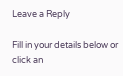Leave a Reply

Fill in your details below or click an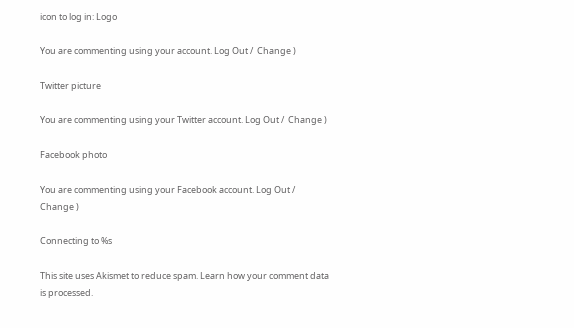icon to log in: Logo

You are commenting using your account. Log Out /  Change )

Twitter picture

You are commenting using your Twitter account. Log Out /  Change )

Facebook photo

You are commenting using your Facebook account. Log Out /  Change )

Connecting to %s

This site uses Akismet to reduce spam. Learn how your comment data is processed.